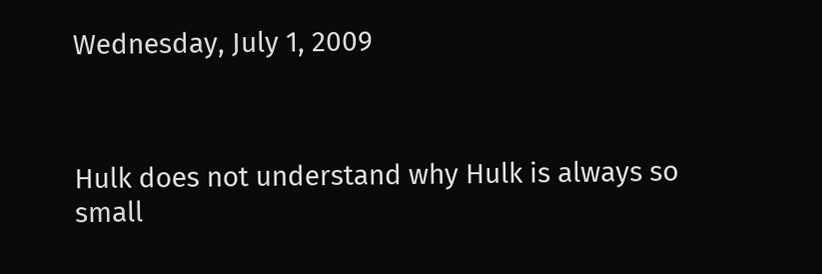Wednesday, July 1, 2009



Hulk does not understand why Hulk is always so small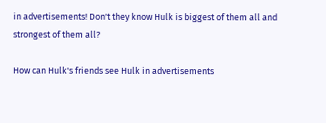in advertisements! Don't they know Hulk is biggest of them all and strongest of them all?

How can Hulk's friends see Hulk in advertisements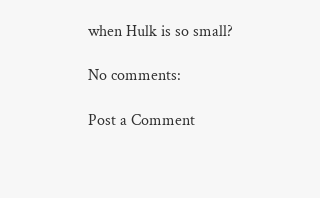when Hulk is so small?

No comments:

Post a Comment